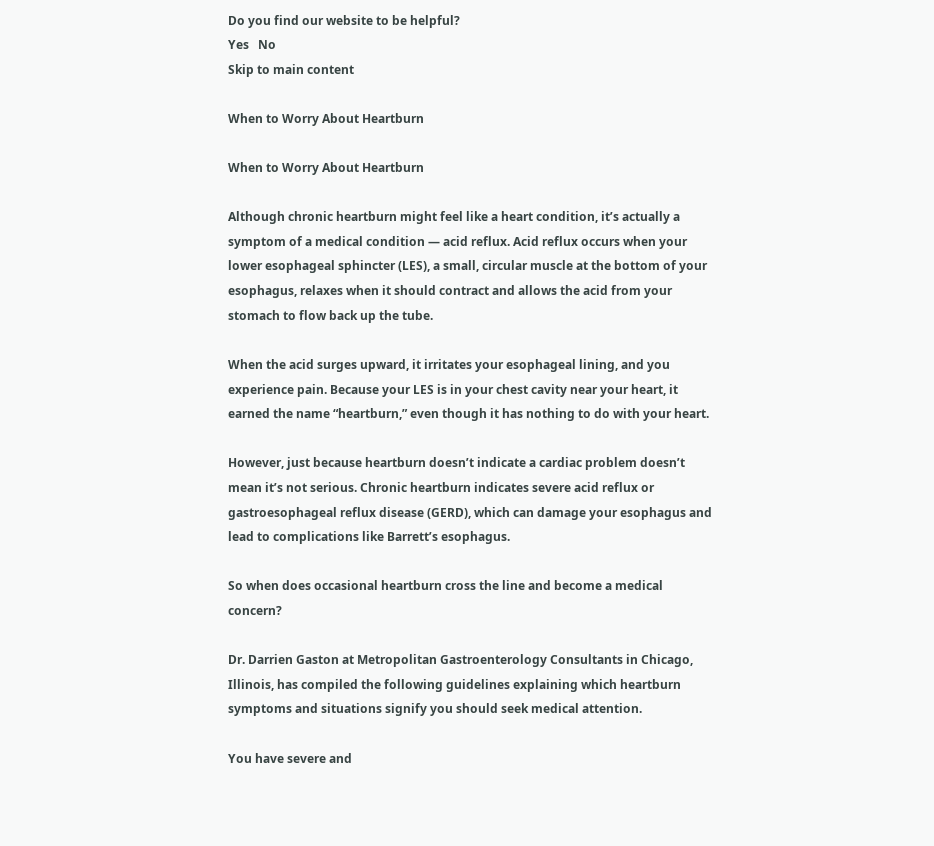Do you find our website to be helpful?
Yes   No
Skip to main content

When to Worry About Heartburn

When to Worry About Heartburn

Although chronic heartburn might feel like a heart condition, it’s actually a symptom of a medical condition — acid reflux. Acid reflux occurs when your lower esophageal sphincter (LES), a small, circular muscle at the bottom of your esophagus, relaxes when it should contract and allows the acid from your stomach to flow back up the tube.

When the acid surges upward, it irritates your esophageal lining, and you experience pain. Because your LES is in your chest cavity near your heart, it earned the name “heartburn,” even though it has nothing to do with your heart.

However, just because heartburn doesn’t indicate a cardiac problem doesn’t mean it’s not serious. Chronic heartburn indicates severe acid reflux or gastroesophageal reflux disease (GERD), which can damage your esophagus and lead to complications like Barrett’s esophagus.

So when does occasional heartburn cross the line and become a medical concern?

Dr. Darrien Gaston at Metropolitan Gastroenterology Consultants in Chicago, Illinois, has compiled the following guidelines explaining which heartburn symptoms and situations signify you should seek medical attention.

You have severe and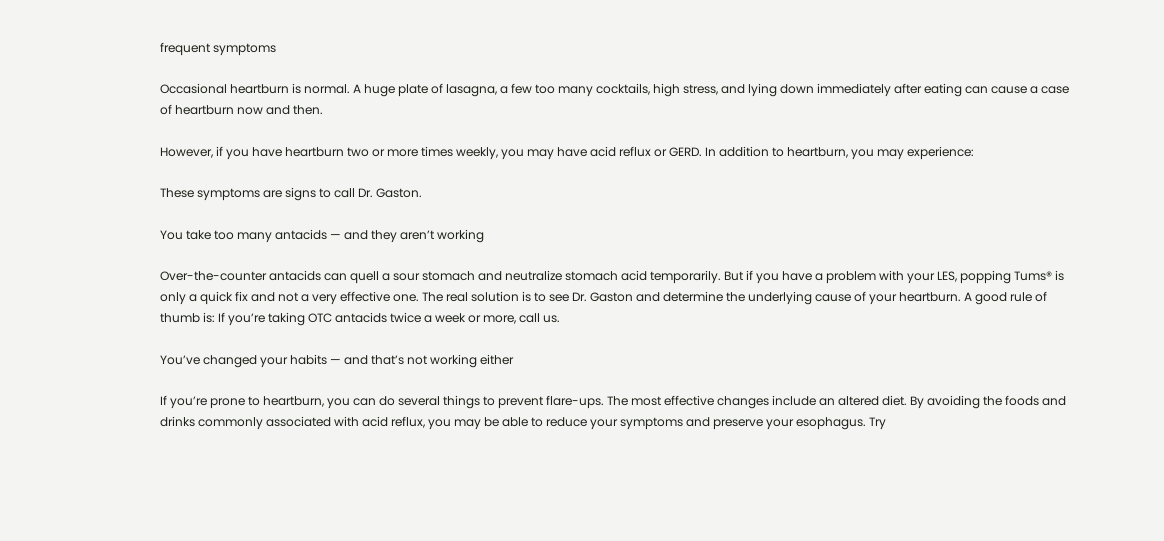frequent symptoms

Occasional heartburn is normal. A huge plate of lasagna, a few too many cocktails, high stress, and lying down immediately after eating can cause a case of heartburn now and then.

However, if you have heartburn two or more times weekly, you may have acid reflux or GERD. In addition to heartburn, you may experience:

These symptoms are signs to call Dr. Gaston.

You take too many antacids — and they aren’t working

Over-the-counter antacids can quell a sour stomach and neutralize stomach acid temporarily. But if you have a problem with your LES, popping Tums® is only a quick fix and not a very effective one. The real solution is to see Dr. Gaston and determine the underlying cause of your heartburn. A good rule of thumb is: If you’re taking OTC antacids twice a week or more, call us.

You’ve changed your habits — and that’s not working either

If you’re prone to heartburn, you can do several things to prevent flare-ups. The most effective changes include an altered diet. By avoiding the foods and drinks commonly associated with acid reflux, you may be able to reduce your symptoms and preserve your esophagus. Try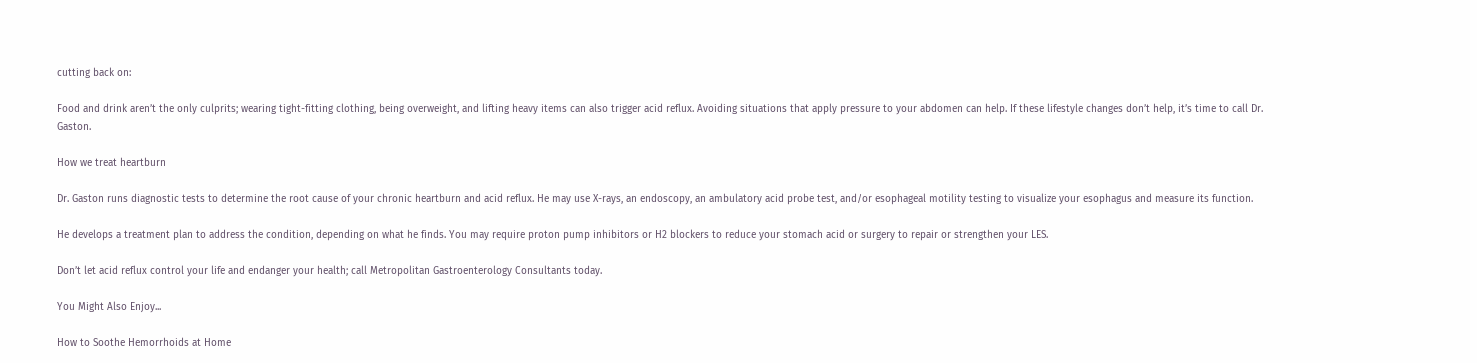cutting back on:

Food and drink aren’t the only culprits; wearing tight-fitting clothing, being overweight, and lifting heavy items can also trigger acid reflux. Avoiding situations that apply pressure to your abdomen can help. If these lifestyle changes don’t help, it’s time to call Dr. Gaston.

How we treat heartburn

Dr. Gaston runs diagnostic tests to determine the root cause of your chronic heartburn and acid reflux. He may use X-rays, an endoscopy, an ambulatory acid probe test, and/or esophageal motility testing to visualize your esophagus and measure its function.

He develops a treatment plan to address the condition, depending on what he finds. You may require proton pump inhibitors or H2 blockers to reduce your stomach acid or surgery to repair or strengthen your LES.

Don’t let acid reflux control your life and endanger your health; call Metropolitan Gastroenterology Consultants today.

You Might Also Enjoy...

How to Soothe Hemorrhoids at Home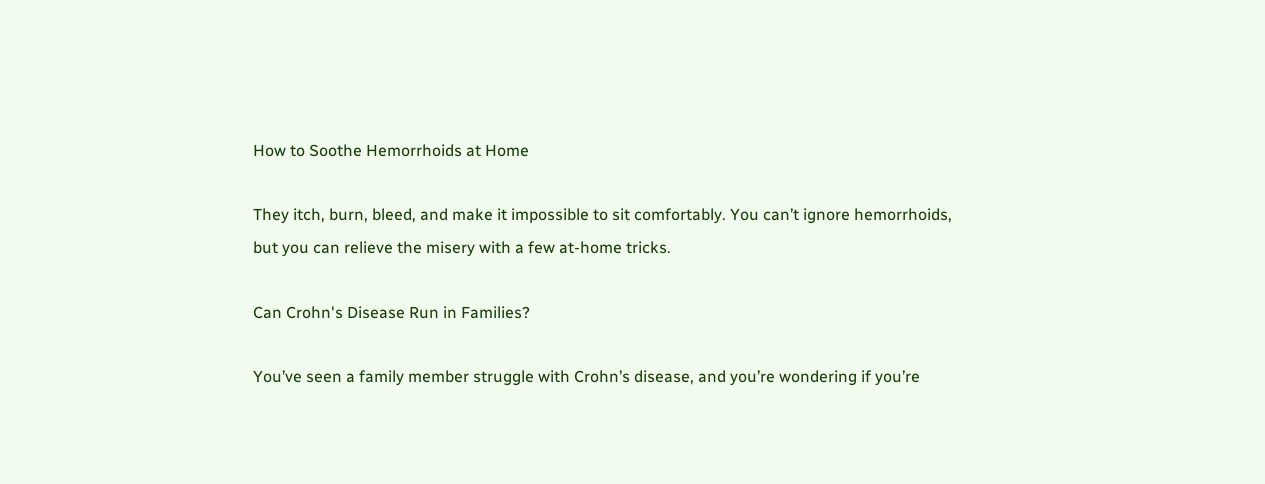How to Soothe Hemorrhoids at Home

They itch, burn, bleed, and make it impossible to sit comfortably. You can’t ignore hemorrhoids, but you can relieve the misery with a few at-home tricks.

Can Crohn's Disease Run in Families?

You’ve seen a family member struggle with Crohn’s disease, and you’re wondering if you’re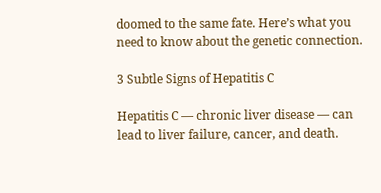doomed to the same fate. Here’s what you need to know about the genetic connection.

3 Subtle Signs of Hepatitis C

Hepatitis C — chronic liver disease — can lead to liver failure, cancer, and death.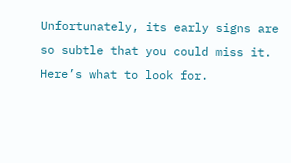Unfortunately, its early signs are so subtle that you could miss it. Here’s what to look for.